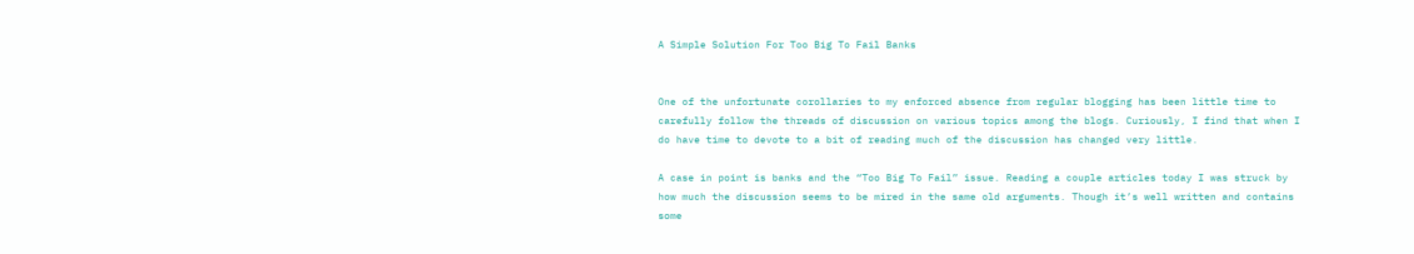A Simple Solution For Too Big To Fail Banks


One of the unfortunate corollaries to my enforced absence from regular blogging has been little time to carefully follow the threads of discussion on various topics among the blogs. Curiously, I find that when I do have time to devote to a bit of reading much of the discussion has changed very little.

A case in point is banks and the “Too Big To Fail” issue. Reading a couple articles today I was struck by how much the discussion seems to be mired in the same old arguments. Though it’s well written and contains some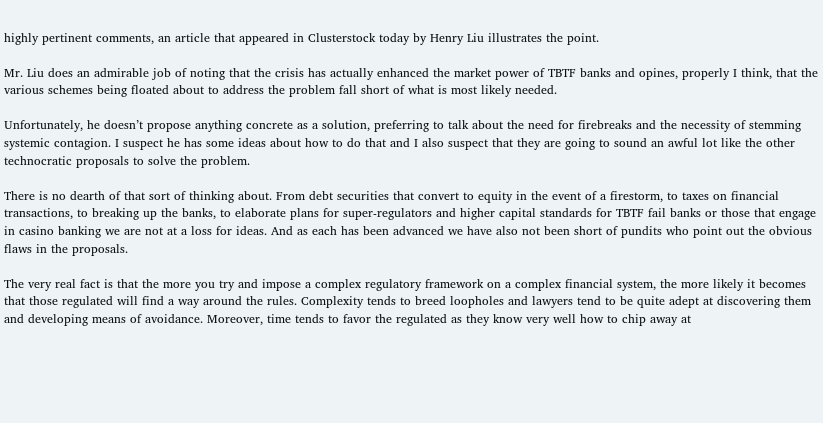highly pertinent comments, an article that appeared in Clusterstock today by Henry Liu illustrates the point.

Mr. Liu does an admirable job of noting that the crisis has actually enhanced the market power of TBTF banks and opines, properly I think, that the various schemes being floated about to address the problem fall short of what is most likely needed.

Unfortunately, he doesn’t propose anything concrete as a solution, preferring to talk about the need for firebreaks and the necessity of stemming systemic contagion. I suspect he has some ideas about how to do that and I also suspect that they are going to sound an awful lot like the other technocratic proposals to solve the problem.

There is no dearth of that sort of thinking about. From debt securities that convert to equity in the event of a firestorm, to taxes on financial transactions, to breaking up the banks, to elaborate plans for super-regulators and higher capital standards for TBTF fail banks or those that engage in casino banking we are not at a loss for ideas. And as each has been advanced we have also not been short of pundits who point out the obvious flaws in the proposals.

The very real fact is that the more you try and impose a complex regulatory framework on a complex financial system, the more likely it becomes that those regulated will find a way around the rules. Complexity tends to breed loopholes and lawyers tend to be quite adept at discovering them and developing means of avoidance. Moreover, time tends to favor the regulated as they know very well how to chip away at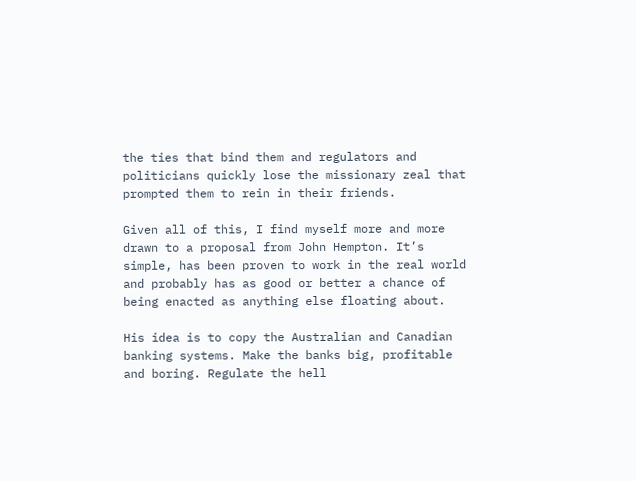the ties that bind them and regulators and politicians quickly lose the missionary zeal that prompted them to rein in their friends.

Given all of this, I find myself more and more drawn to a proposal from John Hempton. It’s simple, has been proven to work in the real world and probably has as good or better a chance of being enacted as anything else floating about.

His idea is to copy the Australian and Canadian banking systems. Make the banks big, profitable and boring. Regulate the hell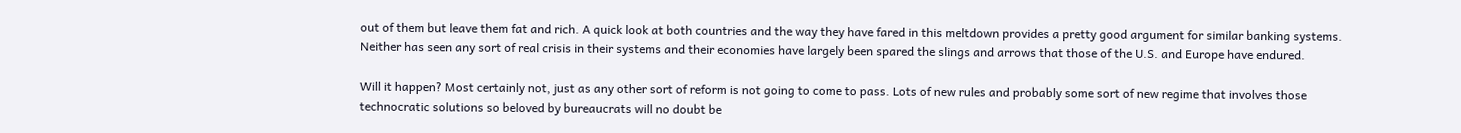out of them but leave them fat and rich. A quick look at both countries and the way they have fared in this meltdown provides a pretty good argument for similar banking systems. Neither has seen any sort of real crisis in their systems and their economies have largely been spared the slings and arrows that those of the U.S. and Europe have endured.

Will it happen? Most certainly not, just as any other sort of reform is not going to come to pass. Lots of new rules and probably some sort of new regime that involves those technocratic solutions so beloved by bureaucrats will no doubt be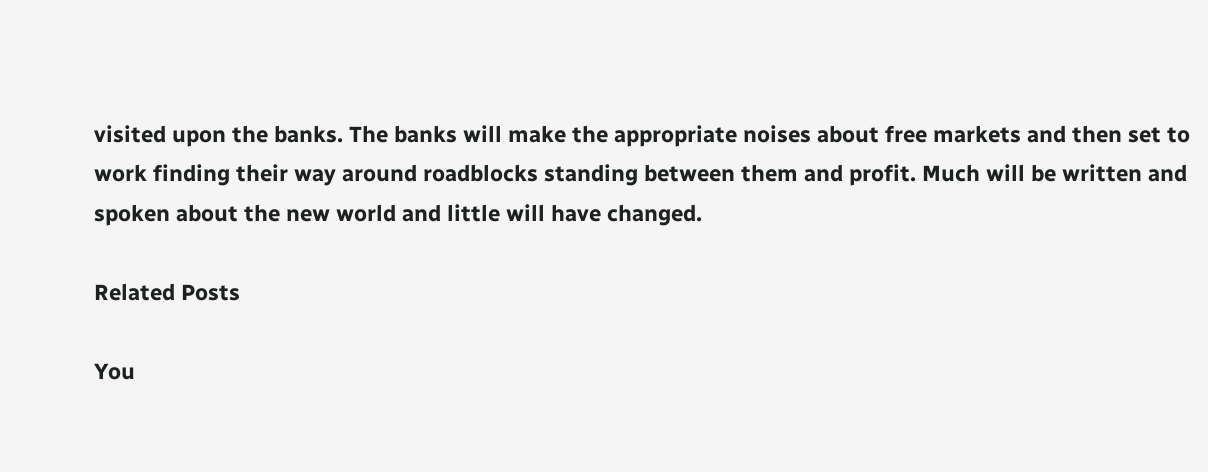visited upon the banks. The banks will make the appropriate noises about free markets and then set to work finding their way around roadblocks standing between them and profit. Much will be written and spoken about the new world and little will have changed.

Related Posts

You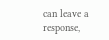can leave a response,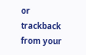or trackback from your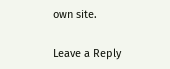own site.

Leave a Reply